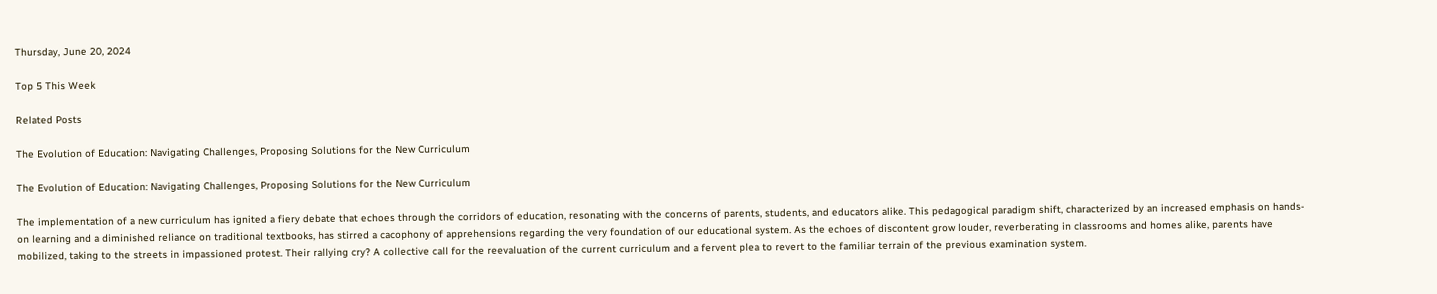Thursday, June 20, 2024

Top 5 This Week

Related Posts

The Evolution of Education: Navigating Challenges, Proposing Solutions for the New Curriculum

The Evolution of Education: Navigating Challenges, Proposing Solutions for the New Curriculum

The implementation of a new curriculum has ignited a fiery debate that echoes through the corridors of education, resonating with the concerns of parents, students, and educators alike. This pedagogical paradigm shift, characterized by an increased emphasis on hands-on learning and a diminished reliance on traditional textbooks, has stirred a cacophony of apprehensions regarding the very foundation of our educational system. As the echoes of discontent grow louder, reverberating in classrooms and homes alike, parents have mobilized, taking to the streets in impassioned protest. Their rallying cry? A collective call for the reevaluation of the current curriculum and a fervent plea to revert to the familiar terrain of the previous examination system.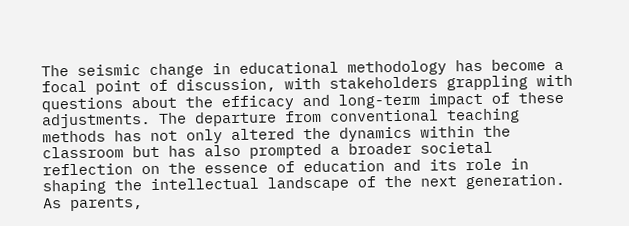The seismic change in educational methodology has become a focal point of discussion, with stakeholders grappling with questions about the efficacy and long-term impact of these adjustments. The departure from conventional teaching methods has not only altered the dynamics within the classroom but has also prompted a broader societal reflection on the essence of education and its role in shaping the intellectual landscape of the next generation. As parents,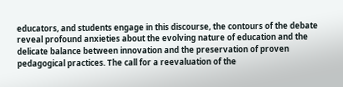educators, and students engage in this discourse, the contours of the debate reveal profound anxieties about the evolving nature of education and the delicate balance between innovation and the preservation of proven pedagogical practices. The call for a reevaluation of the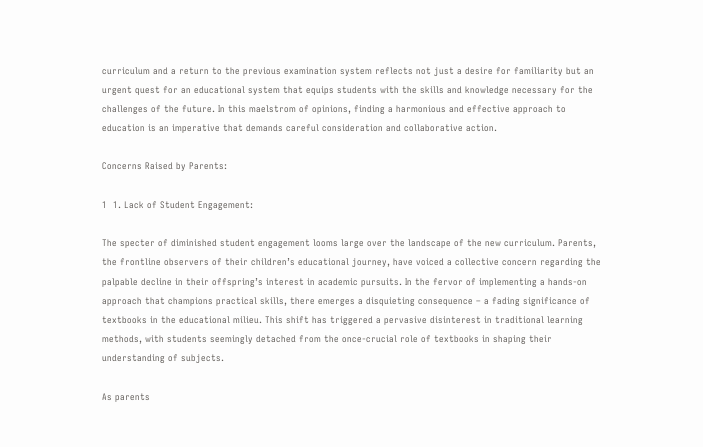curriculum and a return to the previous examination system reflects not just a desire for familiarity but an urgent quest for an educational system that equips students with the skills and knowledge necessary for the challenges of the future. In this maelstrom of opinions, finding a harmonious and effective approach to education is an imperative that demands careful consideration and collaborative action.

Concerns Raised by Parents:

1  1. Lack of Student Engagement:

The specter of diminished student engagement looms large over the landscape of the new curriculum. Parents, the frontline observers of their children’s educational journey, have voiced a collective concern regarding the palpable decline in their offspring’s interest in academic pursuits. In the fervor of implementing a hands-on approach that champions practical skills, there emerges a disquieting consequence – a fading significance of textbooks in the educational milieu. This shift has triggered a pervasive disinterest in traditional learning methods, with students seemingly detached from the once-crucial role of textbooks in shaping their understanding of subjects.

As parents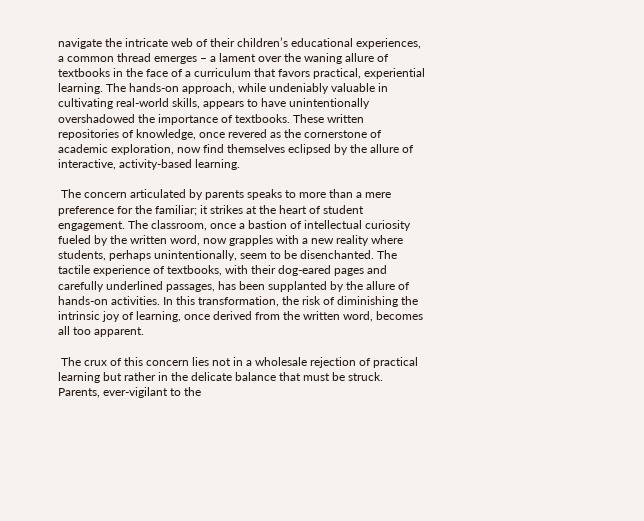navigate the intricate web of their children’s educational experiences, a common thread emerges – a lament over the waning allure of textbooks in the face of a curriculum that favors practical, experiential learning. The hands-on approach, while undeniably valuable in cultivating real-world skills, appears to have unintentionally overshadowed the importance of textbooks. These written repositories of knowledge, once revered as the cornerstone of academic exploration, now find themselves eclipsed by the allure of interactive, activity-based learning.

 The concern articulated by parents speaks to more than a mere preference for the familiar; it strikes at the heart of student engagement. The classroom, once a bastion of intellectual curiosity fueled by the written word, now grapples with a new reality where students, perhaps unintentionally, seem to be disenchanted. The tactile experience of textbooks, with their dog-eared pages and carefully underlined passages, has been supplanted by the allure of hands-on activities. In this transformation, the risk of diminishing the intrinsic joy of learning, once derived from the written word, becomes all too apparent.

 The crux of this concern lies not in a wholesale rejection of practical learning but rather in the delicate balance that must be struck. Parents, ever-vigilant to the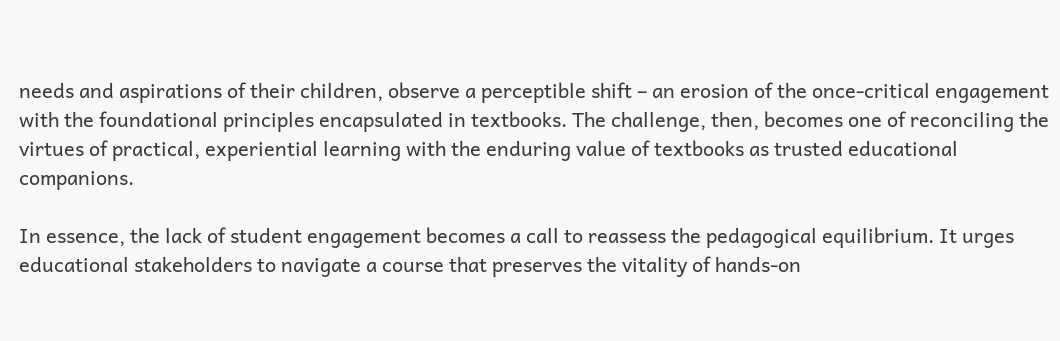needs and aspirations of their children, observe a perceptible shift – an erosion of the once-critical engagement with the foundational principles encapsulated in textbooks. The challenge, then, becomes one of reconciling the virtues of practical, experiential learning with the enduring value of textbooks as trusted educational companions.

In essence, the lack of student engagement becomes a call to reassess the pedagogical equilibrium. It urges educational stakeholders to navigate a course that preserves the vitality of hands-on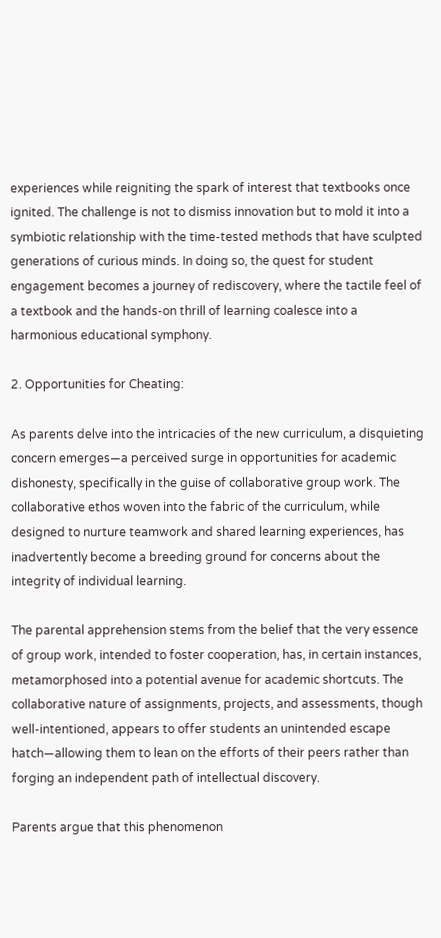experiences while reigniting the spark of interest that textbooks once ignited. The challenge is not to dismiss innovation but to mold it into a symbiotic relationship with the time-tested methods that have sculpted generations of curious minds. In doing so, the quest for student engagement becomes a journey of rediscovery, where the tactile feel of a textbook and the hands-on thrill of learning coalesce into a harmonious educational symphony.

2. Opportunities for Cheating:

As parents delve into the intricacies of the new curriculum, a disquieting concern emerges—a perceived surge in opportunities for academic dishonesty, specifically in the guise of collaborative group work. The collaborative ethos woven into the fabric of the curriculum, while designed to nurture teamwork and shared learning experiences, has inadvertently become a breeding ground for concerns about the integrity of individual learning.

The parental apprehension stems from the belief that the very essence of group work, intended to foster cooperation, has, in certain instances, metamorphosed into a potential avenue for academic shortcuts. The collaborative nature of assignments, projects, and assessments, though well-intentioned, appears to offer students an unintended escape hatch—allowing them to lean on the efforts of their peers rather than forging an independent path of intellectual discovery.

Parents argue that this phenomenon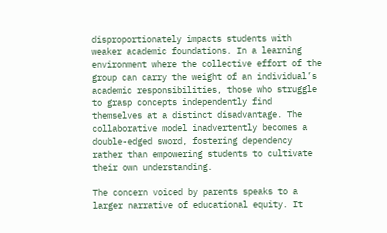disproportionately impacts students with weaker academic foundations. In a learning environment where the collective effort of the group can carry the weight of an individual’s academic responsibilities, those who struggle to grasp concepts independently find themselves at a distinct disadvantage. The collaborative model inadvertently becomes a double-edged sword, fostering dependency rather than empowering students to cultivate their own understanding.

The concern voiced by parents speaks to a larger narrative of educational equity. It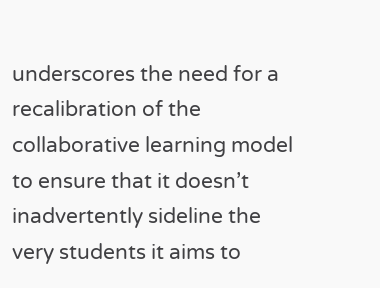underscores the need for a recalibration of the collaborative learning model to ensure that it doesn’t inadvertently sideline the very students it aims to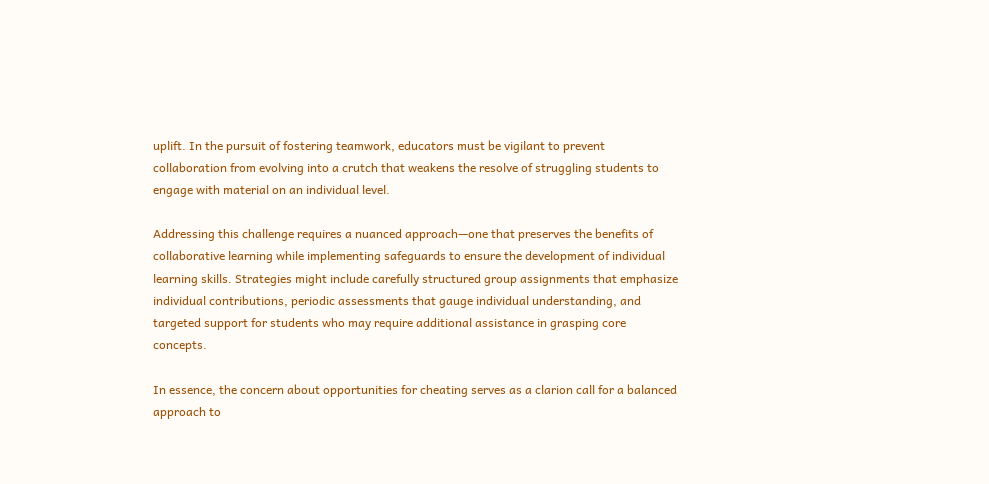uplift. In the pursuit of fostering teamwork, educators must be vigilant to prevent collaboration from evolving into a crutch that weakens the resolve of struggling students to engage with material on an individual level.

Addressing this challenge requires a nuanced approach—one that preserves the benefits of collaborative learning while implementing safeguards to ensure the development of individual learning skills. Strategies might include carefully structured group assignments that emphasize individual contributions, periodic assessments that gauge individual understanding, and targeted support for students who may require additional assistance in grasping core concepts.

In essence, the concern about opportunities for cheating serves as a clarion call for a balanced approach to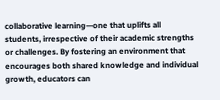collaborative learning—one that uplifts all students, irrespective of their academic strengths or challenges. By fostering an environment that encourages both shared knowledge and individual growth, educators can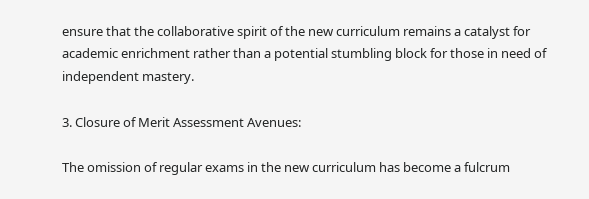ensure that the collaborative spirit of the new curriculum remains a catalyst for academic enrichment rather than a potential stumbling block for those in need of independent mastery.

3. Closure of Merit Assessment Avenues:

The omission of regular exams in the new curriculum has become a fulcrum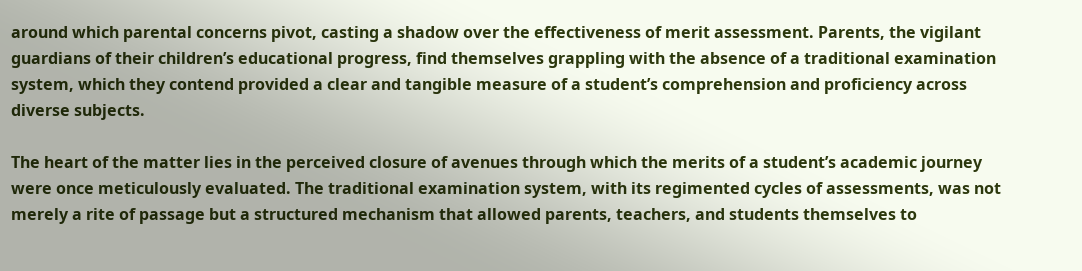around which parental concerns pivot, casting a shadow over the effectiveness of merit assessment. Parents, the vigilant guardians of their children’s educational progress, find themselves grappling with the absence of a traditional examination system, which they contend provided a clear and tangible measure of a student’s comprehension and proficiency across diverse subjects.

The heart of the matter lies in the perceived closure of avenues through which the merits of a student’s academic journey were once meticulously evaluated. The traditional examination system, with its regimented cycles of assessments, was not merely a rite of passage but a structured mechanism that allowed parents, teachers, and students themselves to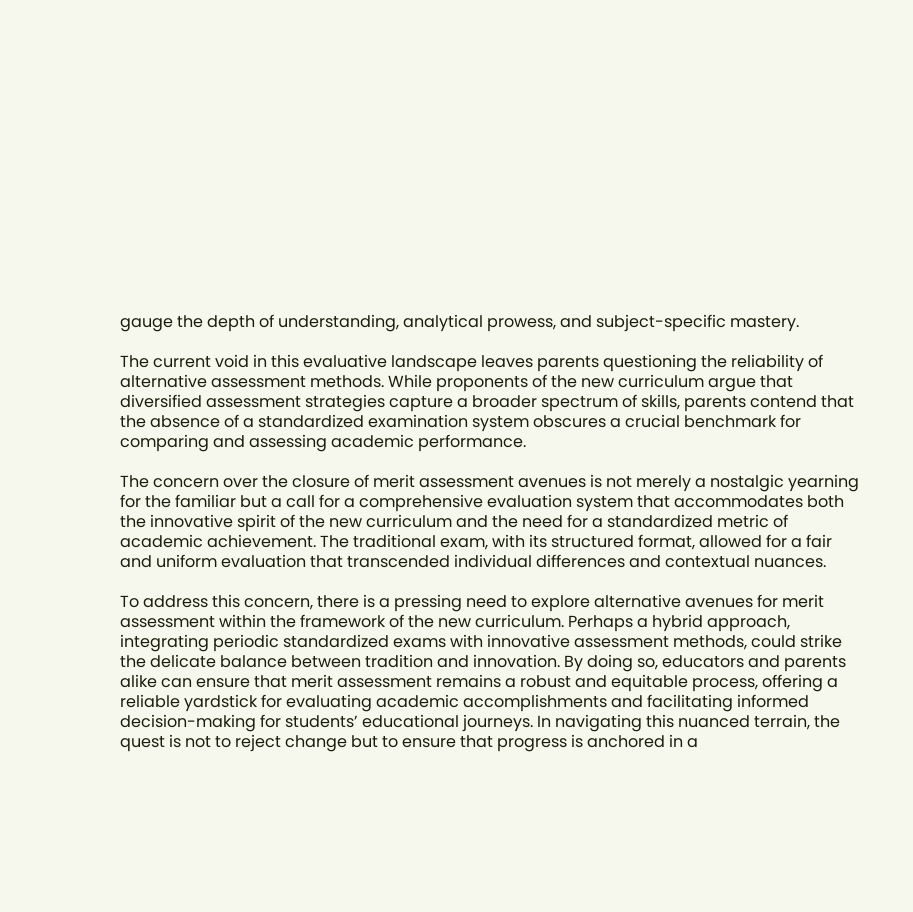gauge the depth of understanding, analytical prowess, and subject-specific mastery.

The current void in this evaluative landscape leaves parents questioning the reliability of alternative assessment methods. While proponents of the new curriculum argue that diversified assessment strategies capture a broader spectrum of skills, parents contend that the absence of a standardized examination system obscures a crucial benchmark for comparing and assessing academic performance.

The concern over the closure of merit assessment avenues is not merely a nostalgic yearning for the familiar but a call for a comprehensive evaluation system that accommodates both the innovative spirit of the new curriculum and the need for a standardized metric of academic achievement. The traditional exam, with its structured format, allowed for a fair and uniform evaluation that transcended individual differences and contextual nuances.

To address this concern, there is a pressing need to explore alternative avenues for merit assessment within the framework of the new curriculum. Perhaps a hybrid approach, integrating periodic standardized exams with innovative assessment methods, could strike the delicate balance between tradition and innovation. By doing so, educators and parents alike can ensure that merit assessment remains a robust and equitable process, offering a reliable yardstick for evaluating academic accomplishments and facilitating informed decision-making for students’ educational journeys. In navigating this nuanced terrain, the quest is not to reject change but to ensure that progress is anchored in a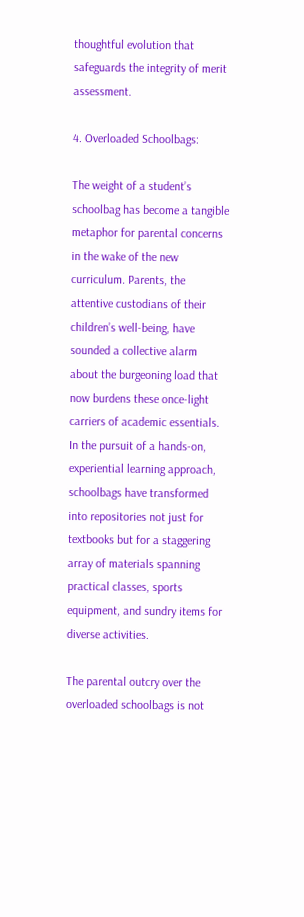thoughtful evolution that safeguards the integrity of merit assessment.

4. Overloaded Schoolbags:

The weight of a student’s schoolbag has become a tangible metaphor for parental concerns in the wake of the new curriculum. Parents, the attentive custodians of their children’s well-being, have sounded a collective alarm about the burgeoning load that now burdens these once-light carriers of academic essentials. In the pursuit of a hands-on, experiential learning approach, schoolbags have transformed into repositories not just for textbooks but for a staggering array of materials spanning practical classes, sports equipment, and sundry items for diverse activities.

The parental outcry over the overloaded schoolbags is not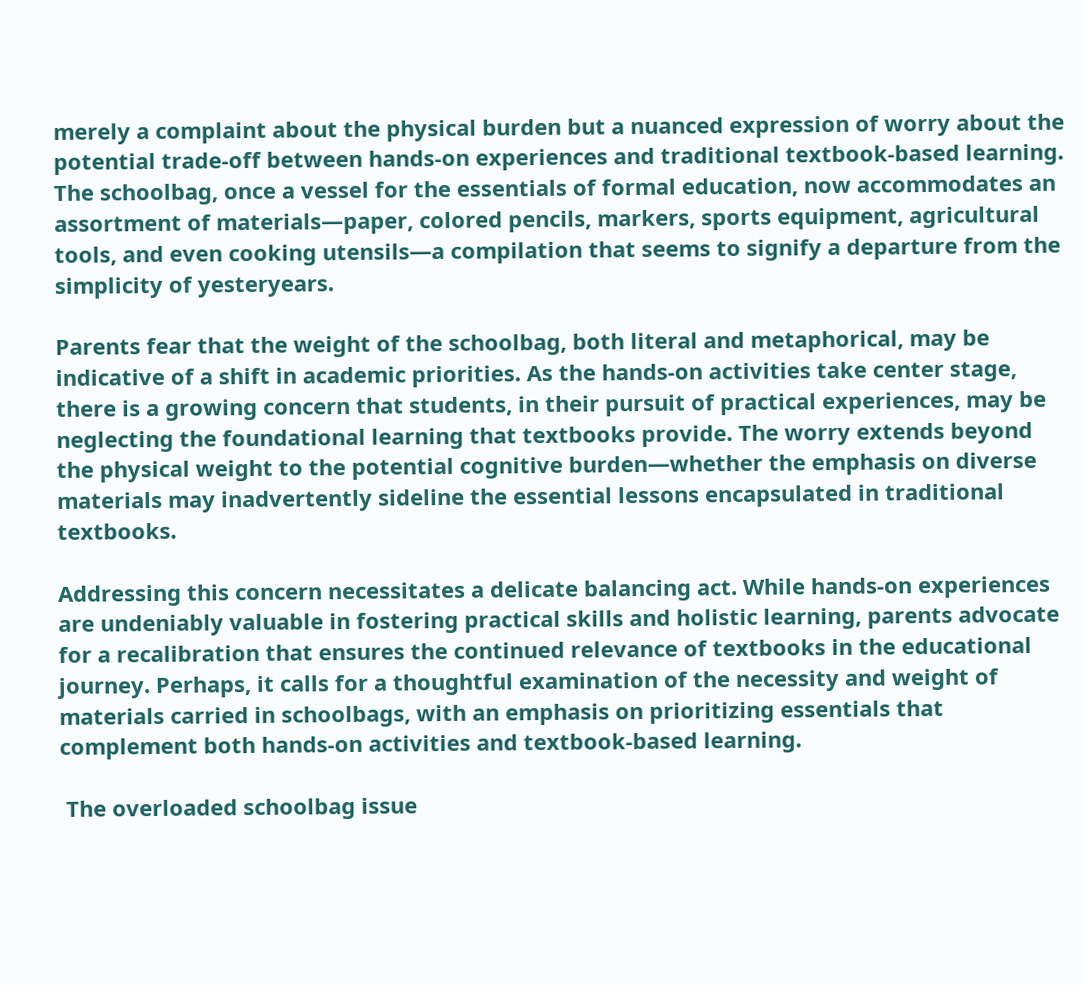merely a complaint about the physical burden but a nuanced expression of worry about the potential trade-off between hands-on experiences and traditional textbook-based learning. The schoolbag, once a vessel for the essentials of formal education, now accommodates an assortment of materials—paper, colored pencils, markers, sports equipment, agricultural tools, and even cooking utensils—a compilation that seems to signify a departure from the simplicity of yesteryears.

Parents fear that the weight of the schoolbag, both literal and metaphorical, may be indicative of a shift in academic priorities. As the hands-on activities take center stage, there is a growing concern that students, in their pursuit of practical experiences, may be neglecting the foundational learning that textbooks provide. The worry extends beyond the physical weight to the potential cognitive burden—whether the emphasis on diverse materials may inadvertently sideline the essential lessons encapsulated in traditional textbooks.

Addressing this concern necessitates a delicate balancing act. While hands-on experiences are undeniably valuable in fostering practical skills and holistic learning, parents advocate for a recalibration that ensures the continued relevance of textbooks in the educational journey. Perhaps, it calls for a thoughtful examination of the necessity and weight of materials carried in schoolbags, with an emphasis on prioritizing essentials that complement both hands-on activities and textbook-based learning.

 The overloaded schoolbag issue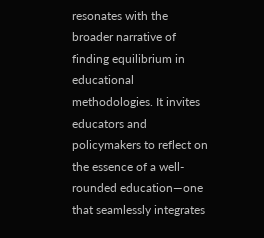resonates with the broader narrative of finding equilibrium in educational methodologies. It invites educators and policymakers to reflect on the essence of a well-rounded education—one that seamlessly integrates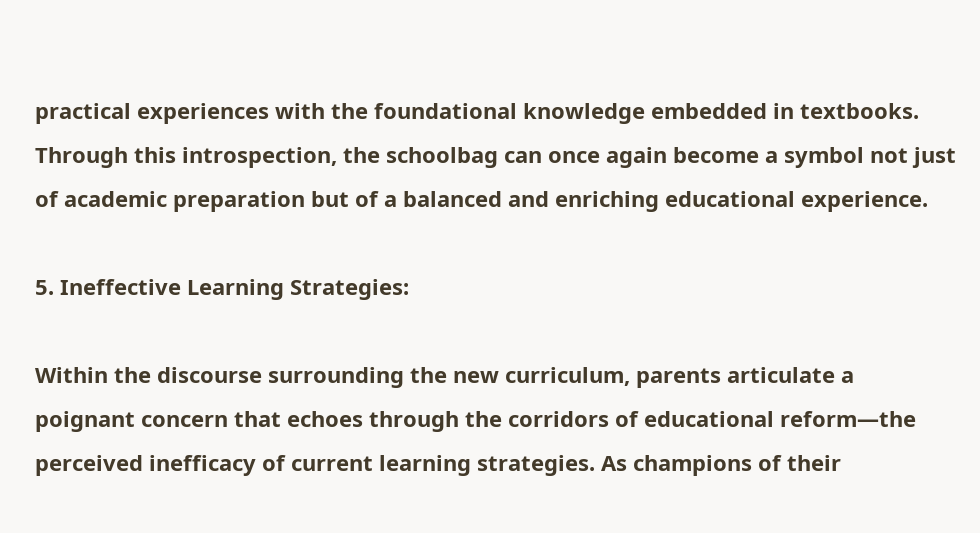practical experiences with the foundational knowledge embedded in textbooks. Through this introspection, the schoolbag can once again become a symbol not just of academic preparation but of a balanced and enriching educational experience.

5. Ineffective Learning Strategies:

Within the discourse surrounding the new curriculum, parents articulate a poignant concern that echoes through the corridors of educational reform—the perceived inefficacy of current learning strategies. As champions of their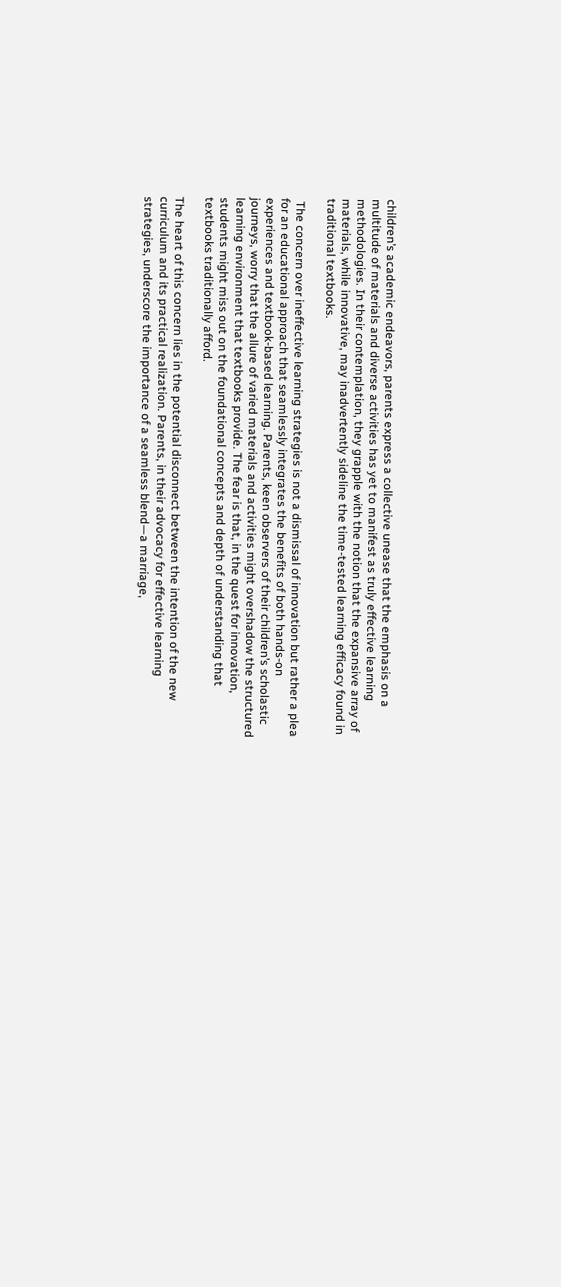children’s academic endeavors, parents express a collective unease that the emphasis on a multitude of materials and diverse activities has yet to manifest as truly effective learning methodologies. In their contemplation, they grapple with the notion that the expansive array of materials, while innovative, may inadvertently sideline the time-tested learning efficacy found in traditional textbooks.

 The concern over ineffective learning strategies is not a dismissal of innovation but rather a plea for an educational approach that seamlessly integrates the benefits of both hands-on experiences and textbook-based learning. Parents, keen observers of their children’s scholastic journeys, worry that the allure of varied materials and activities might overshadow the structured learning environment that textbooks provide. The fear is that, in the quest for innovation, students might miss out on the foundational concepts and depth of understanding that textbooks traditionally afford.

The heart of this concern lies in the potential disconnect between the intention of the new curriculum and its practical realization. Parents, in their advocacy for effective learning strategies, underscore the importance of a seamless blend—a marriage,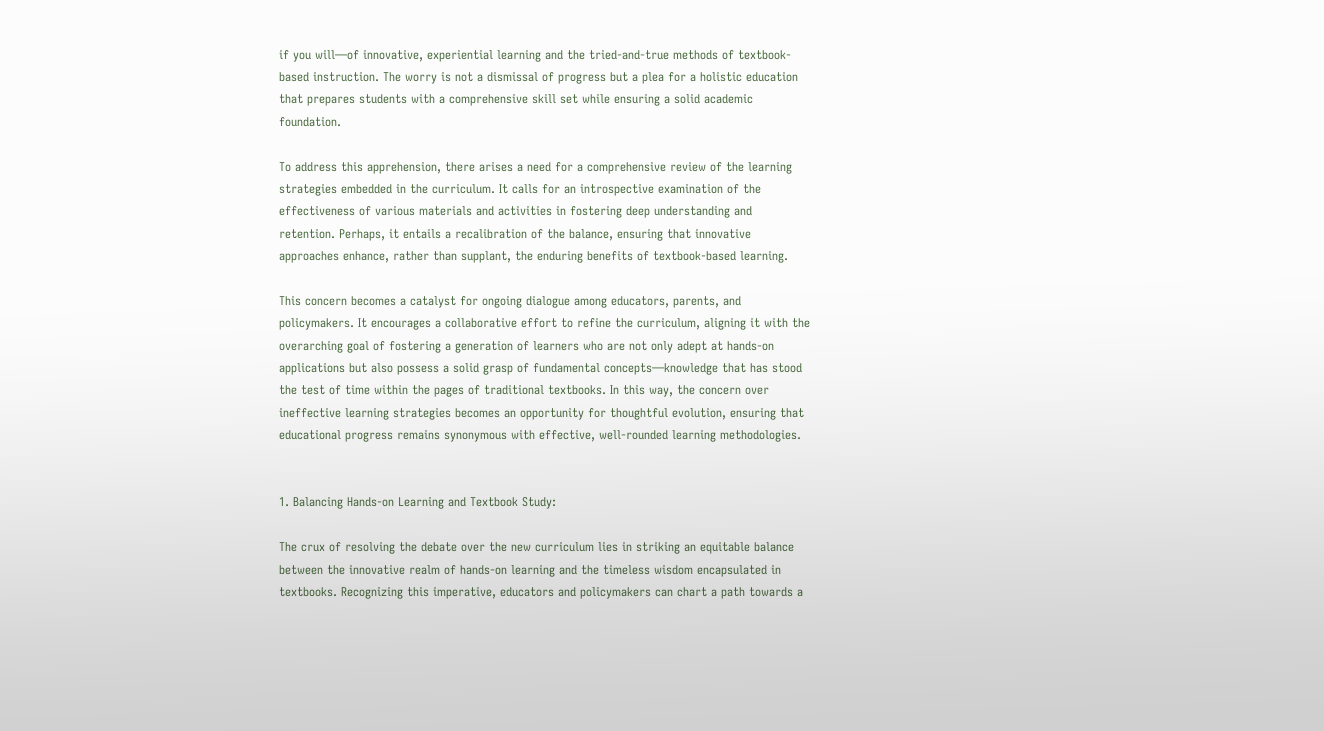if you will—of innovative, experiential learning and the tried-and-true methods of textbook-based instruction. The worry is not a dismissal of progress but a plea for a holistic education that prepares students with a comprehensive skill set while ensuring a solid academic foundation.

To address this apprehension, there arises a need for a comprehensive review of the learning strategies embedded in the curriculum. It calls for an introspective examination of the effectiveness of various materials and activities in fostering deep understanding and retention. Perhaps, it entails a recalibration of the balance, ensuring that innovative approaches enhance, rather than supplant, the enduring benefits of textbook-based learning.

This concern becomes a catalyst for ongoing dialogue among educators, parents, and policymakers. It encourages a collaborative effort to refine the curriculum, aligning it with the overarching goal of fostering a generation of learners who are not only adept at hands-on applications but also possess a solid grasp of fundamental concepts—knowledge that has stood the test of time within the pages of traditional textbooks. In this way, the concern over ineffective learning strategies becomes an opportunity for thoughtful evolution, ensuring that educational progress remains synonymous with effective, well-rounded learning methodologies.


1. Balancing Hands-on Learning and Textbook Study:

The crux of resolving the debate over the new curriculum lies in striking an equitable balance between the innovative realm of hands-on learning and the timeless wisdom encapsulated in textbooks. Recognizing this imperative, educators and policymakers can chart a path towards a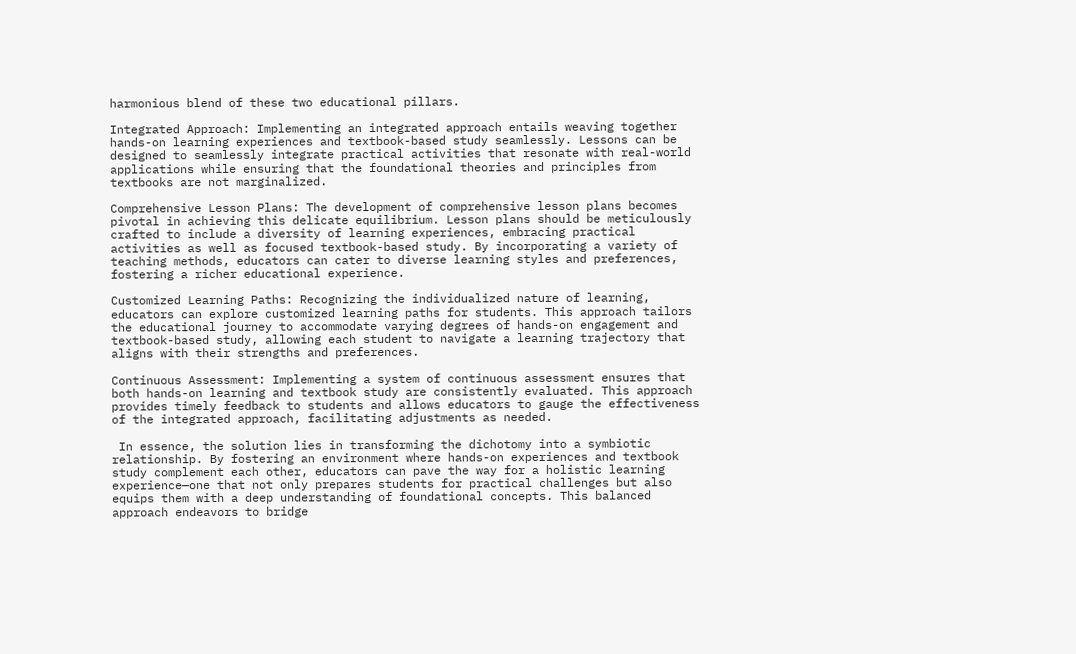harmonious blend of these two educational pillars.

Integrated Approach: Implementing an integrated approach entails weaving together hands-on learning experiences and textbook-based study seamlessly. Lessons can be designed to seamlessly integrate practical activities that resonate with real-world applications while ensuring that the foundational theories and principles from textbooks are not marginalized.

Comprehensive Lesson Plans: The development of comprehensive lesson plans becomes pivotal in achieving this delicate equilibrium. Lesson plans should be meticulously crafted to include a diversity of learning experiences, embracing practical activities as well as focused textbook-based study. By incorporating a variety of teaching methods, educators can cater to diverse learning styles and preferences, fostering a richer educational experience.

Customized Learning Paths: Recognizing the individualized nature of learning, educators can explore customized learning paths for students. This approach tailors the educational journey to accommodate varying degrees of hands-on engagement and textbook-based study, allowing each student to navigate a learning trajectory that aligns with their strengths and preferences.

Continuous Assessment: Implementing a system of continuous assessment ensures that both hands-on learning and textbook study are consistently evaluated. This approach provides timely feedback to students and allows educators to gauge the effectiveness of the integrated approach, facilitating adjustments as needed.

 In essence, the solution lies in transforming the dichotomy into a symbiotic relationship. By fostering an environment where hands-on experiences and textbook study complement each other, educators can pave the way for a holistic learning experience—one that not only prepares students for practical challenges but also equips them with a deep understanding of foundational concepts. This balanced approach endeavors to bridge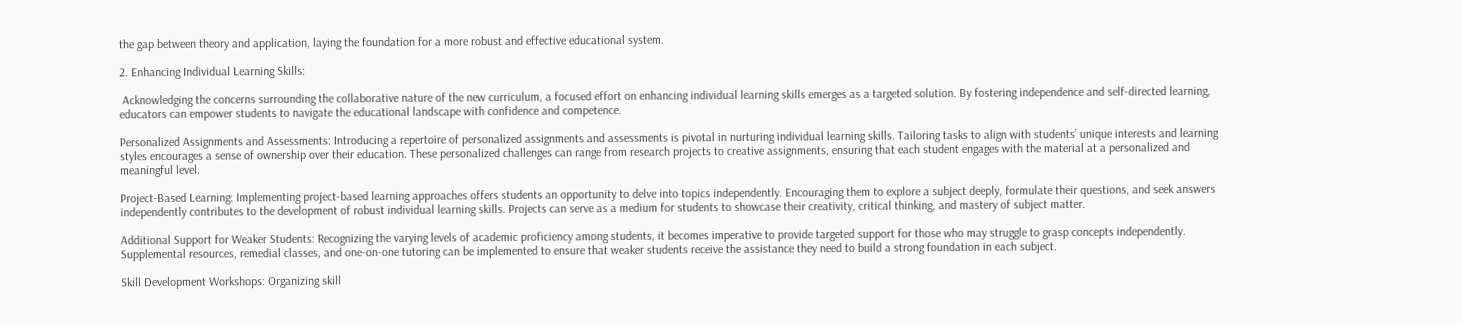the gap between theory and application, laying the foundation for a more robust and effective educational system.

2. Enhancing Individual Learning Skills:

 Acknowledging the concerns surrounding the collaborative nature of the new curriculum, a focused effort on enhancing individual learning skills emerges as a targeted solution. By fostering independence and self-directed learning, educators can empower students to navigate the educational landscape with confidence and competence.

Personalized Assignments and Assessments: Introducing a repertoire of personalized assignments and assessments is pivotal in nurturing individual learning skills. Tailoring tasks to align with students’ unique interests and learning styles encourages a sense of ownership over their education. These personalized challenges can range from research projects to creative assignments, ensuring that each student engages with the material at a personalized and meaningful level.

Project-Based Learning: Implementing project-based learning approaches offers students an opportunity to delve into topics independently. Encouraging them to explore a subject deeply, formulate their questions, and seek answers independently contributes to the development of robust individual learning skills. Projects can serve as a medium for students to showcase their creativity, critical thinking, and mastery of subject matter.

Additional Support for Weaker Students: Recognizing the varying levels of academic proficiency among students, it becomes imperative to provide targeted support for those who may struggle to grasp concepts independently. Supplemental resources, remedial classes, and one-on-one tutoring can be implemented to ensure that weaker students receive the assistance they need to build a strong foundation in each subject.

Skill Development Workshops: Organizing skill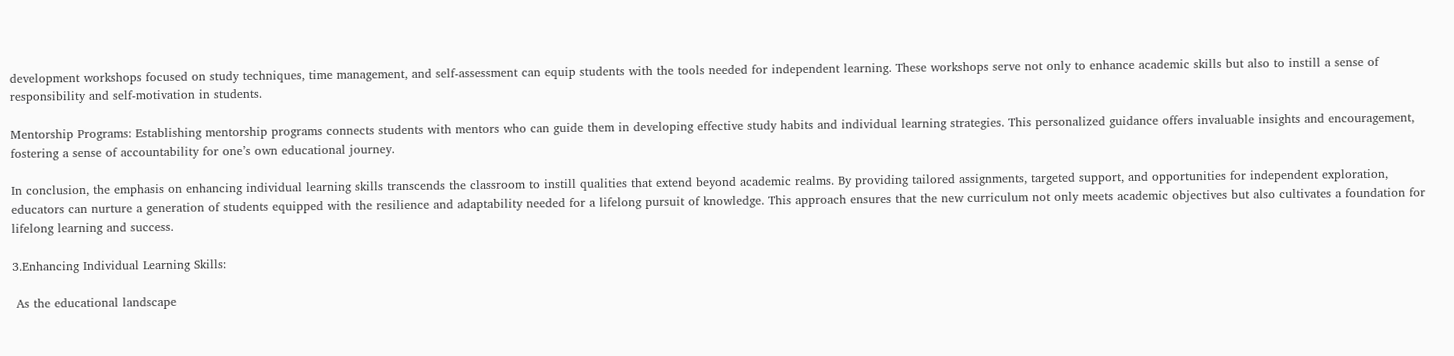development workshops focused on study techniques, time management, and self-assessment can equip students with the tools needed for independent learning. These workshops serve not only to enhance academic skills but also to instill a sense of responsibility and self-motivation in students.

Mentorship Programs: Establishing mentorship programs connects students with mentors who can guide them in developing effective study habits and individual learning strategies. This personalized guidance offers invaluable insights and encouragement, fostering a sense of accountability for one’s own educational journey.

In conclusion, the emphasis on enhancing individual learning skills transcends the classroom to instill qualities that extend beyond academic realms. By providing tailored assignments, targeted support, and opportunities for independent exploration, educators can nurture a generation of students equipped with the resilience and adaptability needed for a lifelong pursuit of knowledge. This approach ensures that the new curriculum not only meets academic objectives but also cultivates a foundation for lifelong learning and success.

3.Enhancing Individual Learning Skills:

 As the educational landscape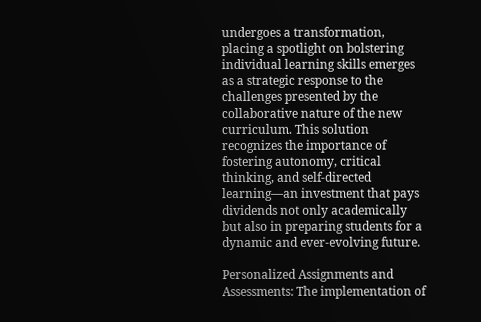undergoes a transformation, placing a spotlight on bolstering individual learning skills emerges as a strategic response to the challenges presented by the collaborative nature of the new curriculum. This solution recognizes the importance of fostering autonomy, critical thinking, and self-directed learning—an investment that pays dividends not only academically but also in preparing students for a dynamic and ever-evolving future.

Personalized Assignments and Assessments: The implementation of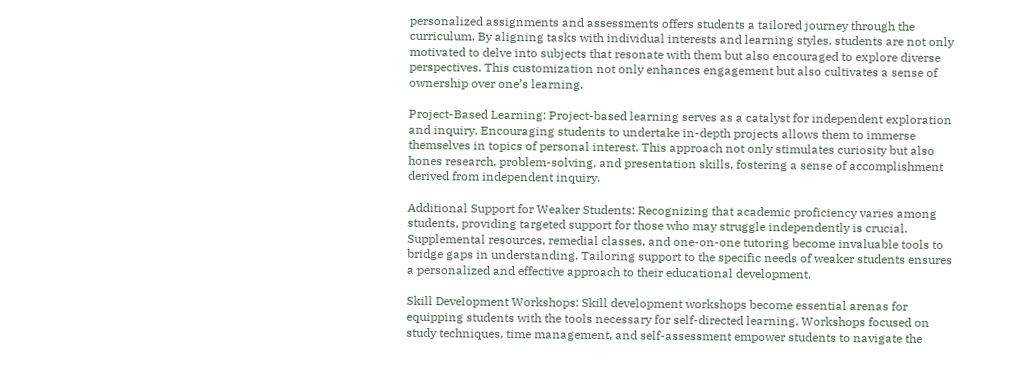personalized assignments and assessments offers students a tailored journey through the curriculum. By aligning tasks with individual interests and learning styles, students are not only motivated to delve into subjects that resonate with them but also encouraged to explore diverse perspectives. This customization not only enhances engagement but also cultivates a sense of ownership over one’s learning.

Project-Based Learning: Project-based learning serves as a catalyst for independent exploration and inquiry. Encouraging students to undertake in-depth projects allows them to immerse themselves in topics of personal interest. This approach not only stimulates curiosity but also hones research, problem-solving, and presentation skills, fostering a sense of accomplishment derived from independent inquiry.

Additional Support for Weaker Students: Recognizing that academic proficiency varies among students, providing targeted support for those who may struggle independently is crucial. Supplemental resources, remedial classes, and one-on-one tutoring become invaluable tools to bridge gaps in understanding. Tailoring support to the specific needs of weaker students ensures a personalized and effective approach to their educational development.

Skill Development Workshops: Skill development workshops become essential arenas for equipping students with the tools necessary for self-directed learning. Workshops focused on study techniques, time management, and self-assessment empower students to navigate the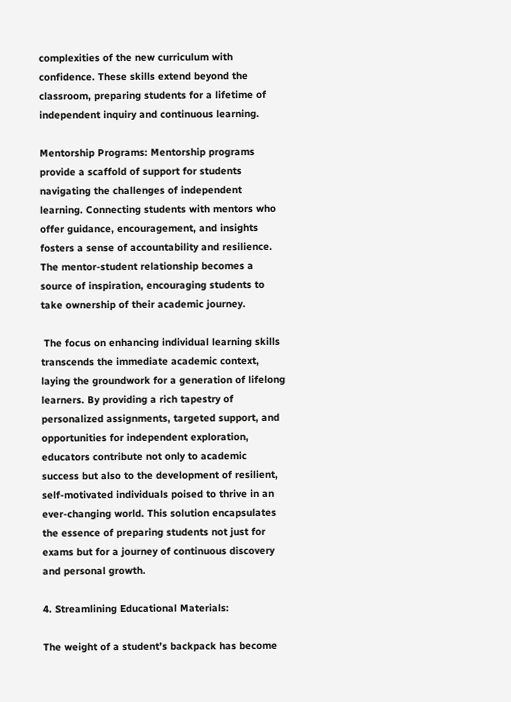complexities of the new curriculum with confidence. These skills extend beyond the classroom, preparing students for a lifetime of independent inquiry and continuous learning.

Mentorship Programs: Mentorship programs provide a scaffold of support for students navigating the challenges of independent learning. Connecting students with mentors who offer guidance, encouragement, and insights fosters a sense of accountability and resilience. The mentor-student relationship becomes a source of inspiration, encouraging students to take ownership of their academic journey.

 The focus on enhancing individual learning skills transcends the immediate academic context, laying the groundwork for a generation of lifelong learners. By providing a rich tapestry of personalized assignments, targeted support, and opportunities for independent exploration, educators contribute not only to academic success but also to the development of resilient, self-motivated individuals poised to thrive in an ever-changing world. This solution encapsulates the essence of preparing students not just for exams but for a journey of continuous discovery and personal growth.

4. Streamlining Educational Materials:

The weight of a student’s backpack has become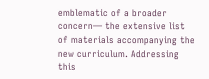emblematic of a broader concern— the extensive list of materials accompanying the new curriculum. Addressing this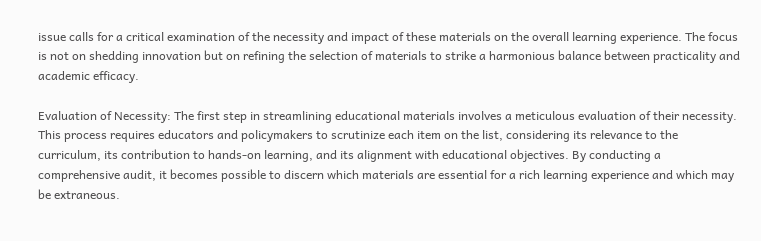issue calls for a critical examination of the necessity and impact of these materials on the overall learning experience. The focus is not on shedding innovation but on refining the selection of materials to strike a harmonious balance between practicality and academic efficacy.

Evaluation of Necessity: The first step in streamlining educational materials involves a meticulous evaluation of their necessity. This process requires educators and policymakers to scrutinize each item on the list, considering its relevance to the curriculum, its contribution to hands-on learning, and its alignment with educational objectives. By conducting a comprehensive audit, it becomes possible to discern which materials are essential for a rich learning experience and which may be extraneous.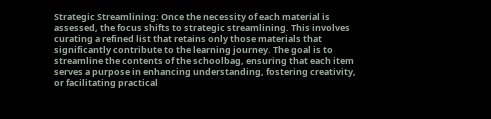Strategic Streamlining: Once the necessity of each material is assessed, the focus shifts to strategic streamlining. This involves curating a refined list that retains only those materials that significantly contribute to the learning journey. The goal is to streamline the contents of the schoolbag, ensuring that each item serves a purpose in enhancing understanding, fostering creativity, or facilitating practical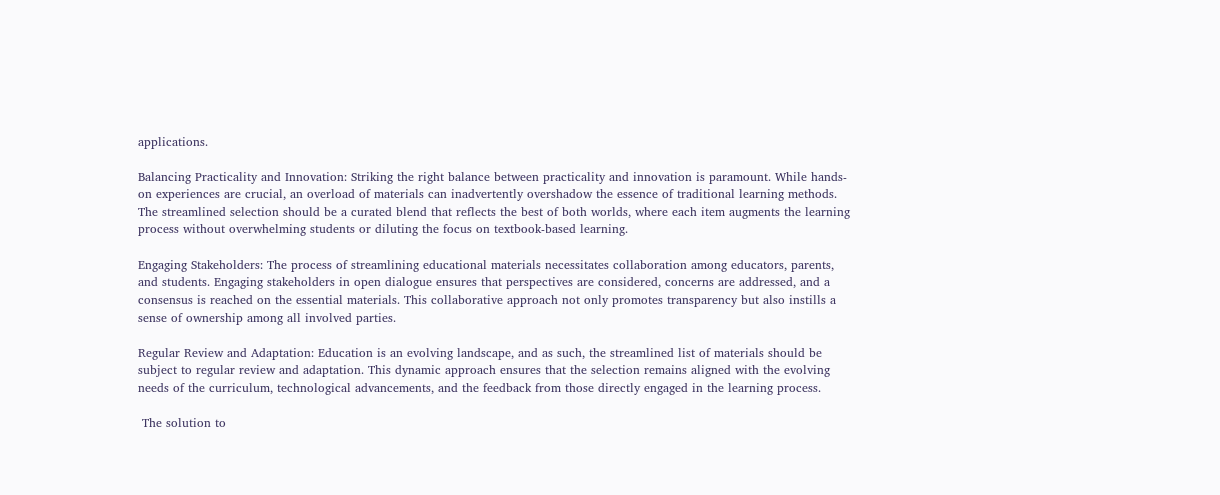applications.

Balancing Practicality and Innovation: Striking the right balance between practicality and innovation is paramount. While hands-on experiences are crucial, an overload of materials can inadvertently overshadow the essence of traditional learning methods. The streamlined selection should be a curated blend that reflects the best of both worlds, where each item augments the learning process without overwhelming students or diluting the focus on textbook-based learning.

Engaging Stakeholders: The process of streamlining educational materials necessitates collaboration among educators, parents, and students. Engaging stakeholders in open dialogue ensures that perspectives are considered, concerns are addressed, and a consensus is reached on the essential materials. This collaborative approach not only promotes transparency but also instills a sense of ownership among all involved parties.

Regular Review and Adaptation: Education is an evolving landscape, and as such, the streamlined list of materials should be subject to regular review and adaptation. This dynamic approach ensures that the selection remains aligned with the evolving needs of the curriculum, technological advancements, and the feedback from those directly engaged in the learning process.

 The solution to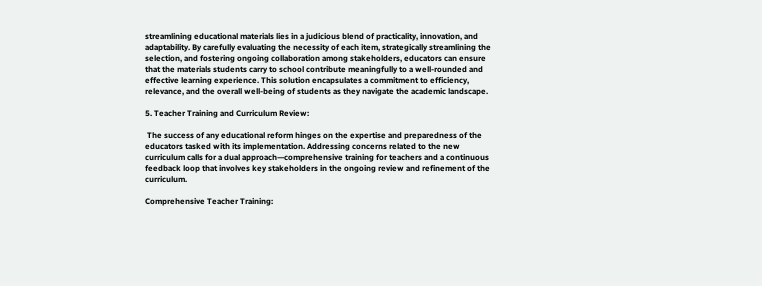streamlining educational materials lies in a judicious blend of practicality, innovation, and adaptability. By carefully evaluating the necessity of each item, strategically streamlining the selection, and fostering ongoing collaboration among stakeholders, educators can ensure that the materials students carry to school contribute meaningfully to a well-rounded and effective learning experience. This solution encapsulates a commitment to efficiency, relevance, and the overall well-being of students as they navigate the academic landscape.

5. Teacher Training and Curriculum Review:

 The success of any educational reform hinges on the expertise and preparedness of the educators tasked with its implementation. Addressing concerns related to the new curriculum calls for a dual approach—comprehensive training for teachers and a continuous feedback loop that involves key stakeholders in the ongoing review and refinement of the curriculum.

Comprehensive Teacher Training: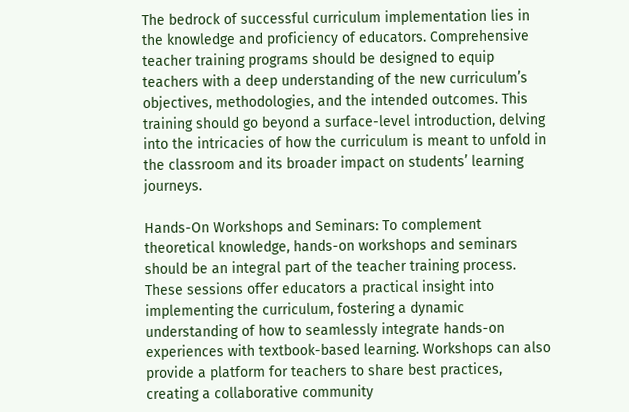The bedrock of successful curriculum implementation lies in the knowledge and proficiency of educators. Comprehensive teacher training programs should be designed to equip teachers with a deep understanding of the new curriculum’s objectives, methodologies, and the intended outcomes. This training should go beyond a surface-level introduction, delving into the intricacies of how the curriculum is meant to unfold in the classroom and its broader impact on students’ learning journeys.

Hands-On Workshops and Seminars: To complement theoretical knowledge, hands-on workshops and seminars should be an integral part of the teacher training process. These sessions offer educators a practical insight into implementing the curriculum, fostering a dynamic understanding of how to seamlessly integrate hands-on experiences with textbook-based learning. Workshops can also provide a platform for teachers to share best practices, creating a collaborative community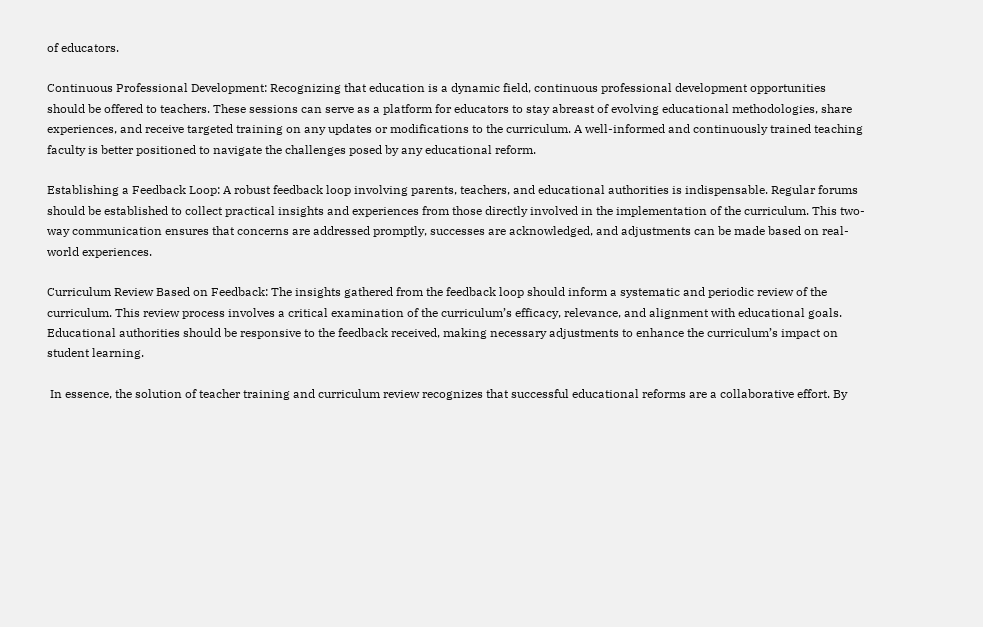of educators.

Continuous Professional Development: Recognizing that education is a dynamic field, continuous professional development opportunities should be offered to teachers. These sessions can serve as a platform for educators to stay abreast of evolving educational methodologies, share experiences, and receive targeted training on any updates or modifications to the curriculum. A well-informed and continuously trained teaching faculty is better positioned to navigate the challenges posed by any educational reform.

Establishing a Feedback Loop: A robust feedback loop involving parents, teachers, and educational authorities is indispensable. Regular forums should be established to collect practical insights and experiences from those directly involved in the implementation of the curriculum. This two-way communication ensures that concerns are addressed promptly, successes are acknowledged, and adjustments can be made based on real-world experiences.

Curriculum Review Based on Feedback: The insights gathered from the feedback loop should inform a systematic and periodic review of the curriculum. This review process involves a critical examination of the curriculum’s efficacy, relevance, and alignment with educational goals. Educational authorities should be responsive to the feedback received, making necessary adjustments to enhance the curriculum’s impact on student learning.

 In essence, the solution of teacher training and curriculum review recognizes that successful educational reforms are a collaborative effort. By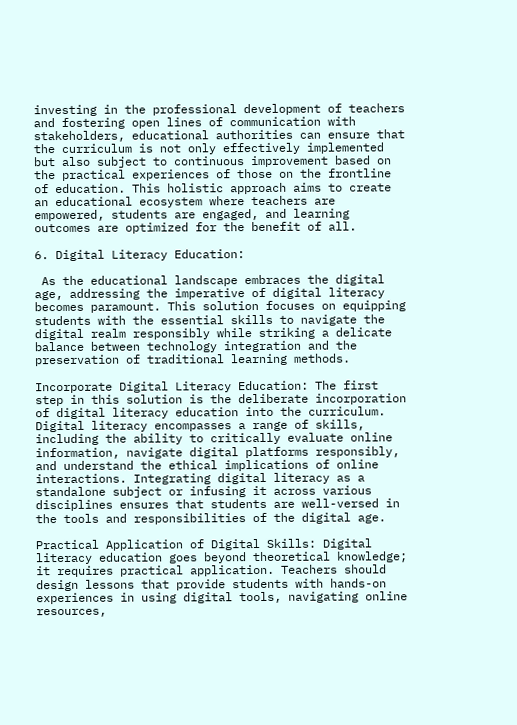investing in the professional development of teachers and fostering open lines of communication with stakeholders, educational authorities can ensure that the curriculum is not only effectively implemented but also subject to continuous improvement based on the practical experiences of those on the frontline of education. This holistic approach aims to create an educational ecosystem where teachers are empowered, students are engaged, and learning outcomes are optimized for the benefit of all.

6. Digital Literacy Education:

 As the educational landscape embraces the digital age, addressing the imperative of digital literacy becomes paramount. This solution focuses on equipping students with the essential skills to navigate the digital realm responsibly while striking a delicate balance between technology integration and the preservation of traditional learning methods.

Incorporate Digital Literacy Education: The first step in this solution is the deliberate incorporation of digital literacy education into the curriculum. Digital literacy encompasses a range of skills, including the ability to critically evaluate online information, navigate digital platforms responsibly, and understand the ethical implications of online interactions. Integrating digital literacy as a standalone subject or infusing it across various disciplines ensures that students are well-versed in the tools and responsibilities of the digital age.

Practical Application of Digital Skills: Digital literacy education goes beyond theoretical knowledge; it requires practical application. Teachers should design lessons that provide students with hands-on experiences in using digital tools, navigating online resources,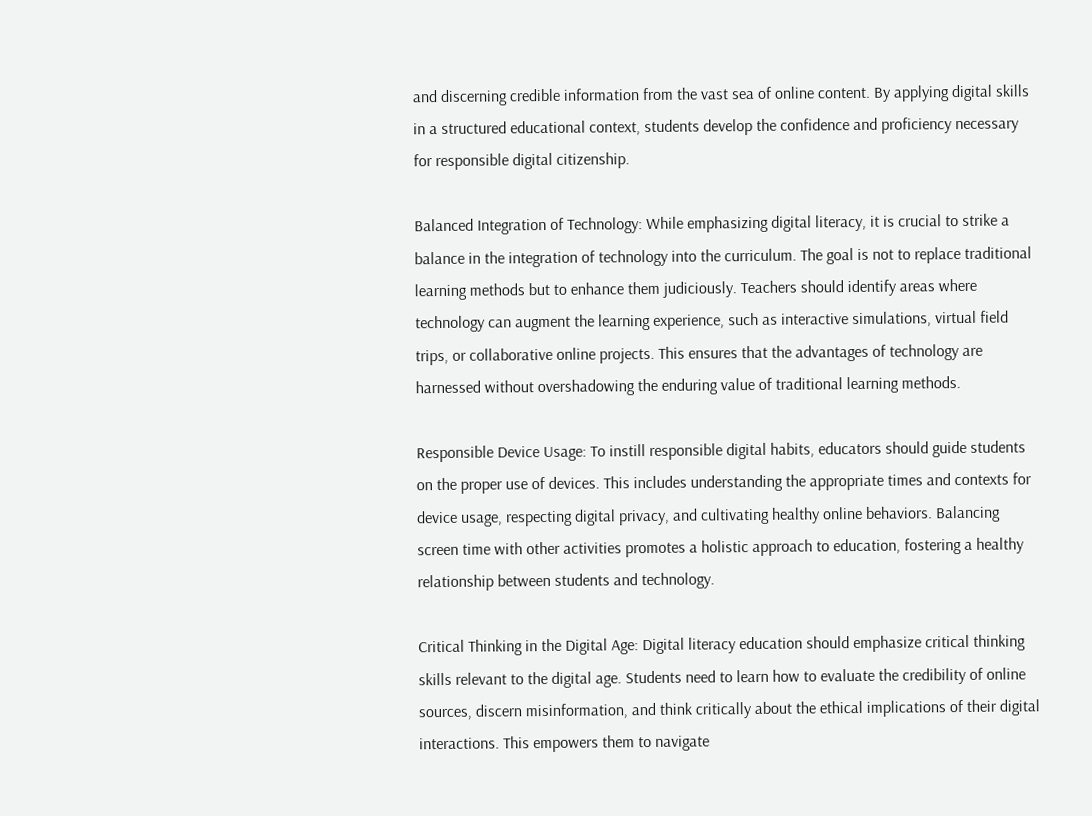and discerning credible information from the vast sea of online content. By applying digital skills in a structured educational context, students develop the confidence and proficiency necessary for responsible digital citizenship.

Balanced Integration of Technology: While emphasizing digital literacy, it is crucial to strike a balance in the integration of technology into the curriculum. The goal is not to replace traditional learning methods but to enhance them judiciously. Teachers should identify areas where technology can augment the learning experience, such as interactive simulations, virtual field trips, or collaborative online projects. This ensures that the advantages of technology are harnessed without overshadowing the enduring value of traditional learning methods.

Responsible Device Usage: To instill responsible digital habits, educators should guide students on the proper use of devices. This includes understanding the appropriate times and contexts for device usage, respecting digital privacy, and cultivating healthy online behaviors. Balancing screen time with other activities promotes a holistic approach to education, fostering a healthy relationship between students and technology.

Critical Thinking in the Digital Age: Digital literacy education should emphasize critical thinking skills relevant to the digital age. Students need to learn how to evaluate the credibility of online sources, discern misinformation, and think critically about the ethical implications of their digital interactions. This empowers them to navigate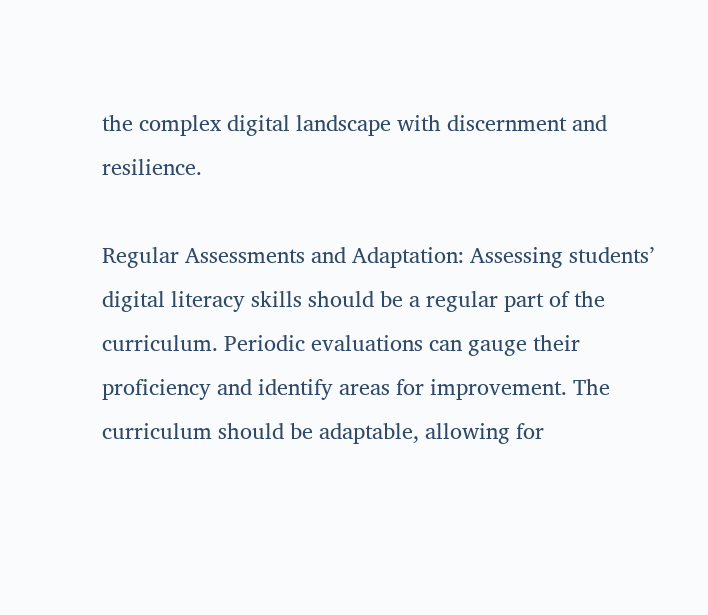the complex digital landscape with discernment and resilience.

Regular Assessments and Adaptation: Assessing students’ digital literacy skills should be a regular part of the curriculum. Periodic evaluations can gauge their proficiency and identify areas for improvement. The curriculum should be adaptable, allowing for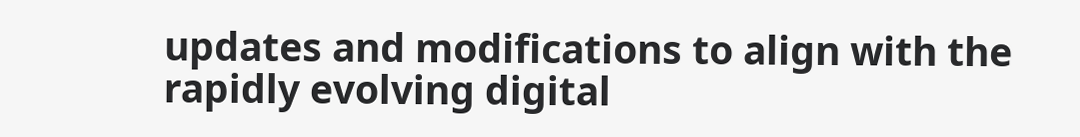updates and modifications to align with the rapidly evolving digital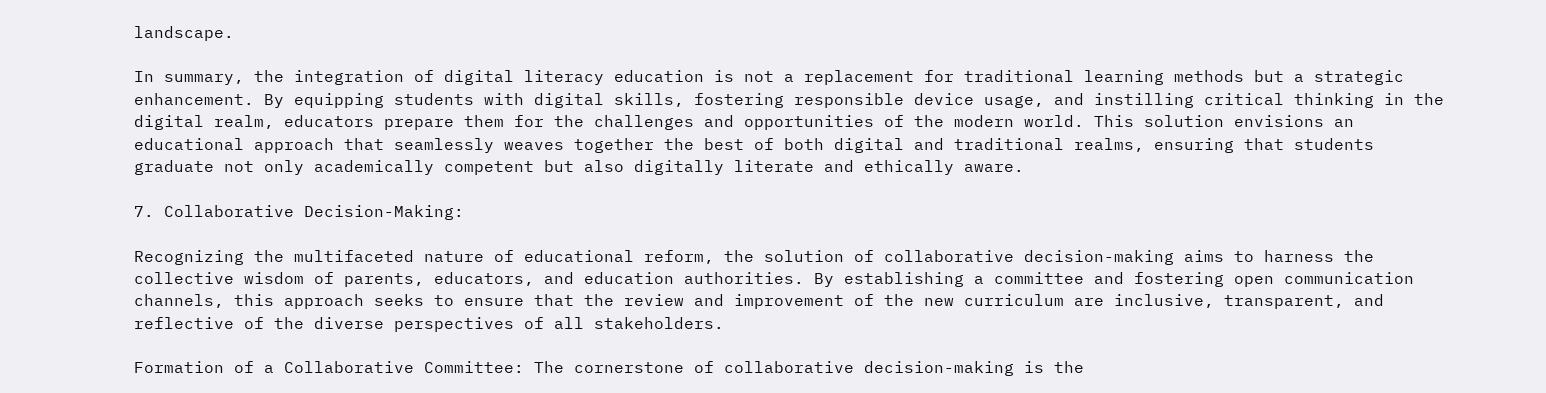landscape.

In summary, the integration of digital literacy education is not a replacement for traditional learning methods but a strategic enhancement. By equipping students with digital skills, fostering responsible device usage, and instilling critical thinking in the digital realm, educators prepare them for the challenges and opportunities of the modern world. This solution envisions an educational approach that seamlessly weaves together the best of both digital and traditional realms, ensuring that students graduate not only academically competent but also digitally literate and ethically aware.

7. Collaborative Decision-Making:

Recognizing the multifaceted nature of educational reform, the solution of collaborative decision-making aims to harness the collective wisdom of parents, educators, and education authorities. By establishing a committee and fostering open communication channels, this approach seeks to ensure that the review and improvement of the new curriculum are inclusive, transparent, and reflective of the diverse perspectives of all stakeholders.

Formation of a Collaborative Committee: The cornerstone of collaborative decision-making is the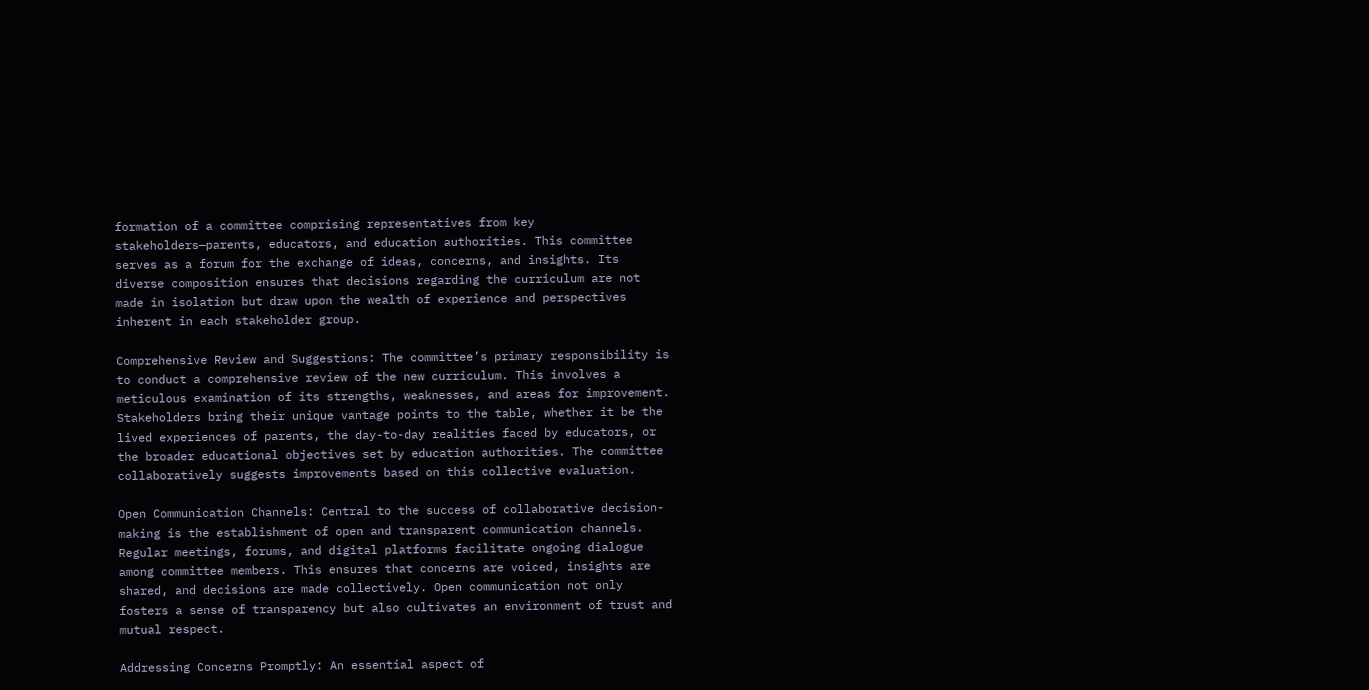formation of a committee comprising representatives from key stakeholders—parents, educators, and education authorities. This committee serves as a forum for the exchange of ideas, concerns, and insights. Its diverse composition ensures that decisions regarding the curriculum are not made in isolation but draw upon the wealth of experience and perspectives inherent in each stakeholder group.

Comprehensive Review and Suggestions: The committee’s primary responsibility is to conduct a comprehensive review of the new curriculum. This involves a meticulous examination of its strengths, weaknesses, and areas for improvement. Stakeholders bring their unique vantage points to the table, whether it be the lived experiences of parents, the day-to-day realities faced by educators, or the broader educational objectives set by education authorities. The committee collaboratively suggests improvements based on this collective evaluation.

Open Communication Channels: Central to the success of collaborative decision-making is the establishment of open and transparent communication channels. Regular meetings, forums, and digital platforms facilitate ongoing dialogue among committee members. This ensures that concerns are voiced, insights are shared, and decisions are made collectively. Open communication not only fosters a sense of transparency but also cultivates an environment of trust and mutual respect.

Addressing Concerns Promptly: An essential aspect of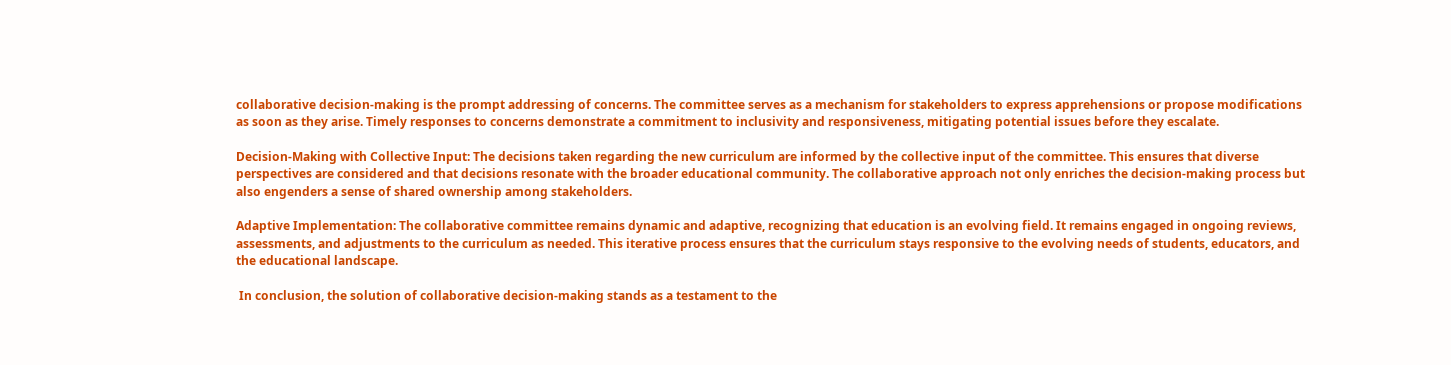collaborative decision-making is the prompt addressing of concerns. The committee serves as a mechanism for stakeholders to express apprehensions or propose modifications as soon as they arise. Timely responses to concerns demonstrate a commitment to inclusivity and responsiveness, mitigating potential issues before they escalate.

Decision-Making with Collective Input: The decisions taken regarding the new curriculum are informed by the collective input of the committee. This ensures that diverse perspectives are considered and that decisions resonate with the broader educational community. The collaborative approach not only enriches the decision-making process but also engenders a sense of shared ownership among stakeholders.

Adaptive Implementation: The collaborative committee remains dynamic and adaptive, recognizing that education is an evolving field. It remains engaged in ongoing reviews, assessments, and adjustments to the curriculum as needed. This iterative process ensures that the curriculum stays responsive to the evolving needs of students, educators, and the educational landscape.

 In conclusion, the solution of collaborative decision-making stands as a testament to the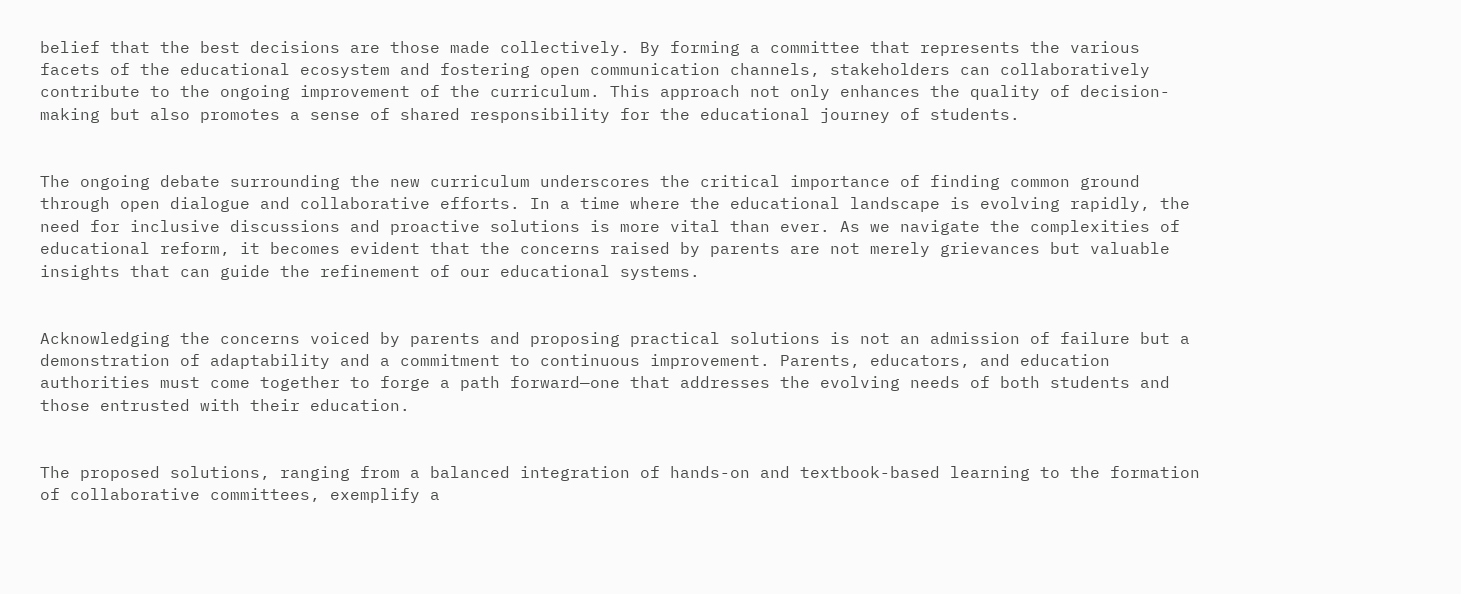belief that the best decisions are those made collectively. By forming a committee that represents the various facets of the educational ecosystem and fostering open communication channels, stakeholders can collaboratively contribute to the ongoing improvement of the curriculum. This approach not only enhances the quality of decision-making but also promotes a sense of shared responsibility for the educational journey of students.


The ongoing debate surrounding the new curriculum underscores the critical importance of finding common ground through open dialogue and collaborative efforts. In a time where the educational landscape is evolving rapidly, the need for inclusive discussions and proactive solutions is more vital than ever. As we navigate the complexities of educational reform, it becomes evident that the concerns raised by parents are not merely grievances but valuable insights that can guide the refinement of our educational systems.


Acknowledging the concerns voiced by parents and proposing practical solutions is not an admission of failure but a demonstration of adaptability and a commitment to continuous improvement. Parents, educators, and education authorities must come together to forge a path forward—one that addresses the evolving needs of both students and those entrusted with their education.


The proposed solutions, ranging from a balanced integration of hands-on and textbook-based learning to the formation of collaborative committees, exemplify a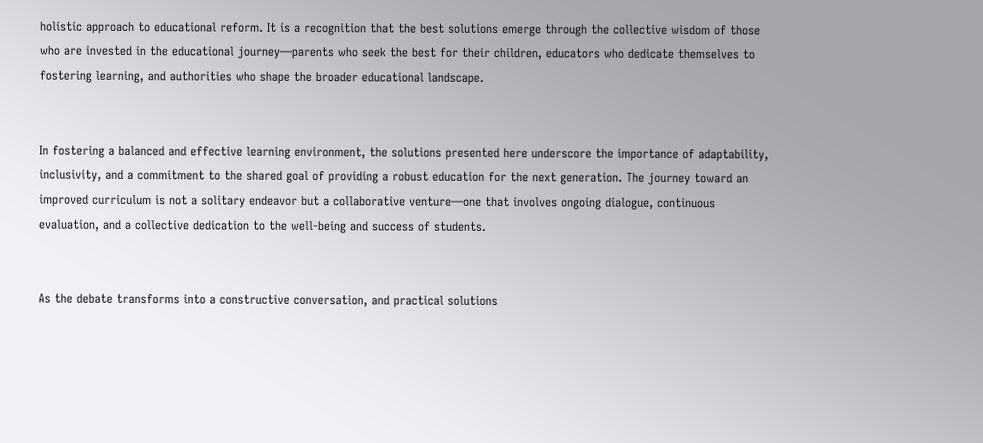holistic approach to educational reform. It is a recognition that the best solutions emerge through the collective wisdom of those who are invested in the educational journey—parents who seek the best for their children, educators who dedicate themselves to fostering learning, and authorities who shape the broader educational landscape.


In fostering a balanced and effective learning environment, the solutions presented here underscore the importance of adaptability, inclusivity, and a commitment to the shared goal of providing a robust education for the next generation. The journey toward an improved curriculum is not a solitary endeavor but a collaborative venture—one that involves ongoing dialogue, continuous evaluation, and a collective dedication to the well-being and success of students.


As the debate transforms into a constructive conversation, and practical solutions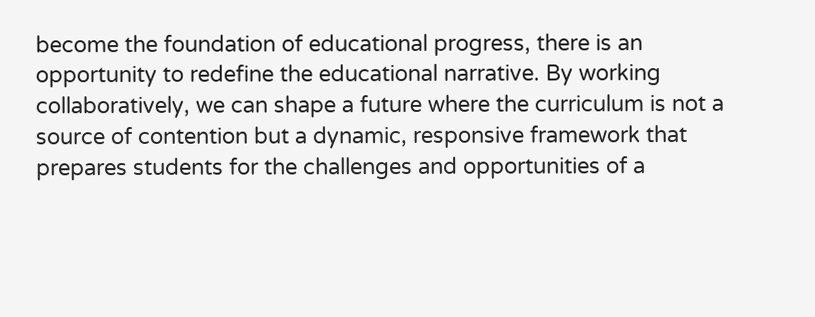become the foundation of educational progress, there is an opportunity to redefine the educational narrative. By working collaboratively, we can shape a future where the curriculum is not a source of contention but a dynamic, responsive framework that prepares students for the challenges and opportunities of a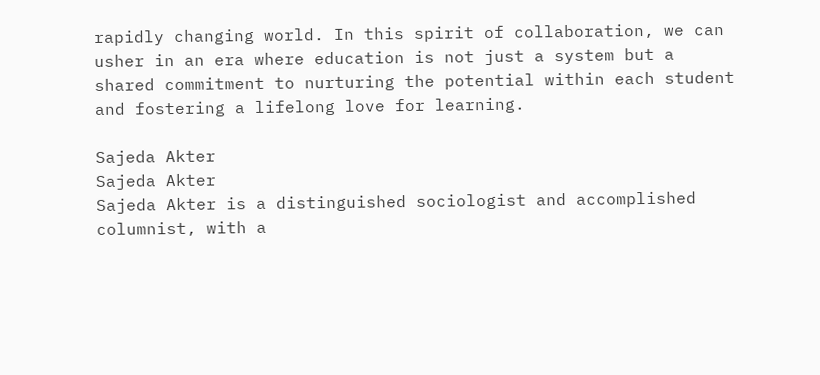rapidly changing world. In this spirit of collaboration, we can usher in an era where education is not just a system but a shared commitment to nurturing the potential within each student and fostering a lifelong love for learning.

Sajeda Akter
Sajeda Akter
Sajeda Akter is a distinguished sociologist and accomplished columnist, with a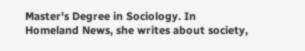Master's Degree in Sociology. In Homeland News, she writes about society,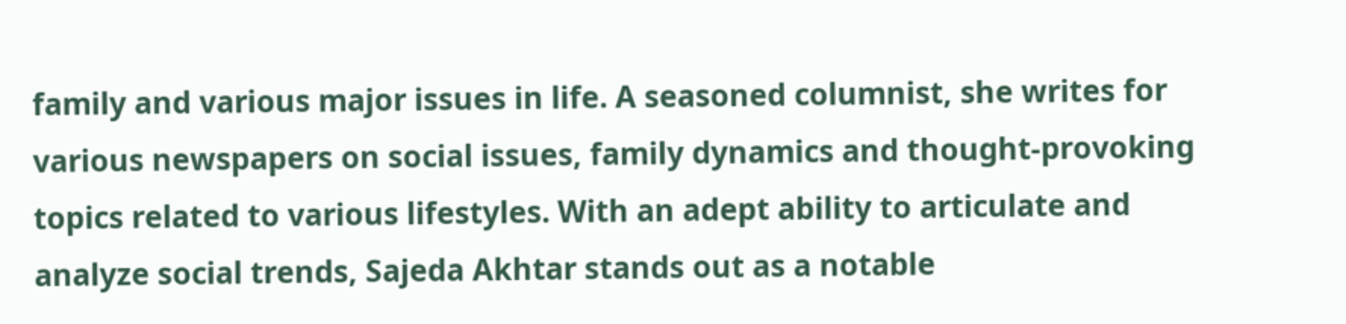family and various major issues in life. A seasoned columnist, she writes for various newspapers on social issues, family dynamics and thought-provoking topics related to various lifestyles. With an adept ability to articulate and analyze social trends, Sajeda Akhtar stands out as a notable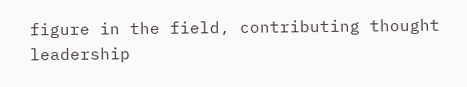figure in the field, contributing thought leadership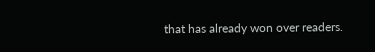that has already won over readers.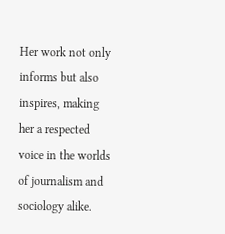Her work not only informs but also inspires, making her a respected voice in the worlds of journalism and sociology alike.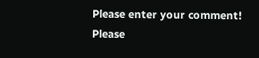Please enter your comment!
Please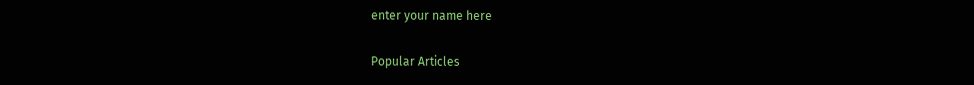enter your name here

Popular Articles